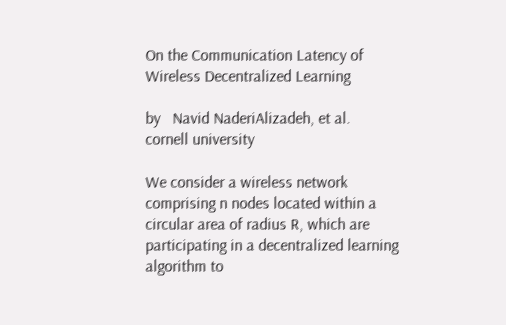On the Communication Latency of Wireless Decentralized Learning

by   Navid NaderiAlizadeh, et al.
cornell university

We consider a wireless network comprising n nodes located within a circular area of radius R, which are participating in a decentralized learning algorithm to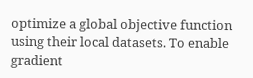optimize a global objective function using their local datasets. To enable gradient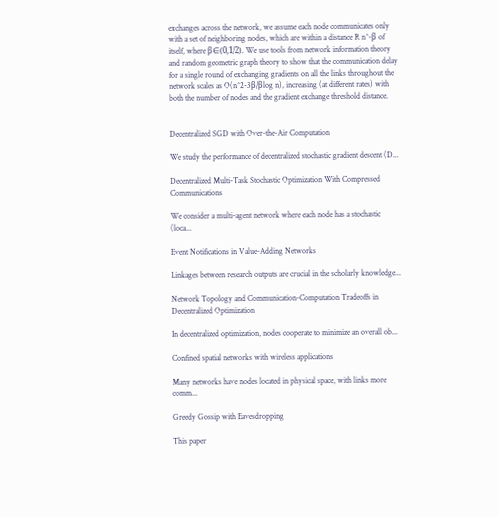exchanges across the network, we assume each node communicates only with a set of neighboring nodes, which are within a distance R n^-β of itself, where β∈(0,1/2). We use tools from network information theory and random geometric graph theory to show that the communication delay for a single round of exchanging gradients on all the links throughout the network scales as O(n^2-3β/βlog n), increasing (at different rates) with both the number of nodes and the gradient exchange threshold distance.


Decentralized SGD with Over-the-Air Computation

We study the performance of decentralized stochastic gradient descent (D...

Decentralized Multi-Task Stochastic Optimization With Compressed Communications

We consider a multi-agent network where each node has a stochastic (loca...

Event Notifications in Value-Adding Networks

Linkages between research outputs are crucial in the scholarly knowledge...

Network Topology and Communication-Computation Tradeoffs in Decentralized Optimization

In decentralized optimization, nodes cooperate to minimize an overall ob...

Confined spatial networks with wireless applications

Many networks have nodes located in physical space, with links more comm...

Greedy Gossip with Eavesdropping

This paper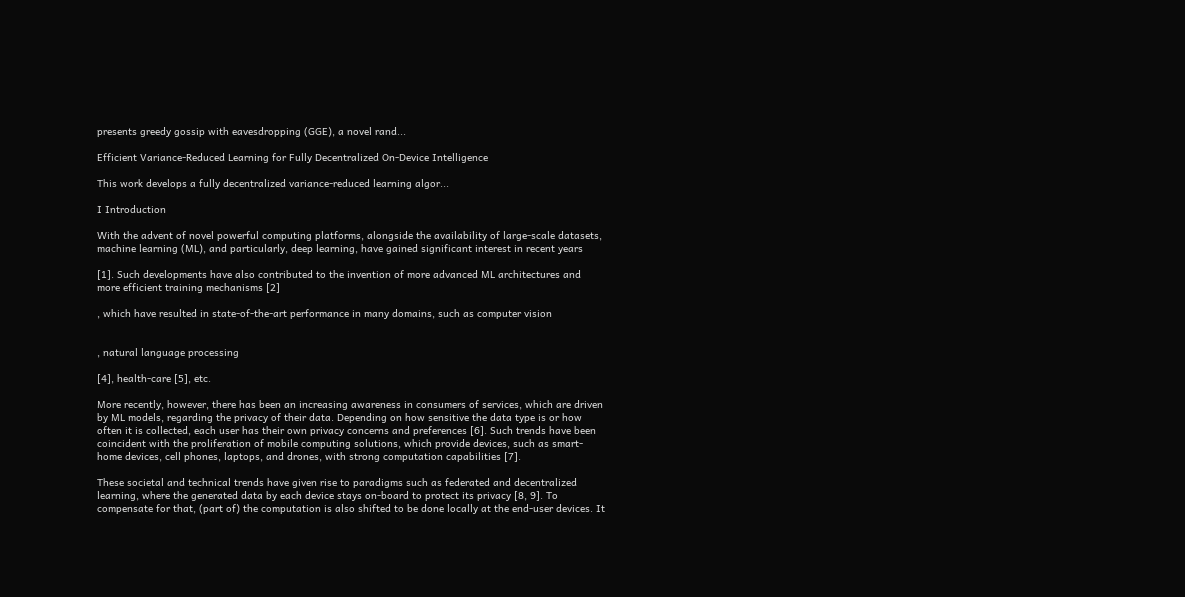presents greedy gossip with eavesdropping (GGE), a novel rand...

Efficient Variance-Reduced Learning for Fully Decentralized On-Device Intelligence

This work develops a fully decentralized variance-reduced learning algor...

I Introduction

With the advent of novel powerful computing platforms, alongside the availability of large-scale datasets, machine learning (ML), and particularly, deep learning, have gained significant interest in recent years

[1]. Such developments have also contributed to the invention of more advanced ML architectures and more efficient training mechanisms [2]

, which have resulted in state-of-the-art performance in many domains, such as computer vision


, natural language processing

[4], health-care [5], etc.

More recently, however, there has been an increasing awareness in consumers of services, which are driven by ML models, regarding the privacy of their data. Depending on how sensitive the data type is or how often it is collected, each user has their own privacy concerns and preferences [6]. Such trends have been coincident with the proliferation of mobile computing solutions, which provide devices, such as smart-home devices, cell phones, laptops, and drones, with strong computation capabilities [7].

These societal and technical trends have given rise to paradigms such as federated and decentralized learning, where the generated data by each device stays on-board to protect its privacy [8, 9]. To compensate for that, (part of) the computation is also shifted to be done locally at the end-user devices. It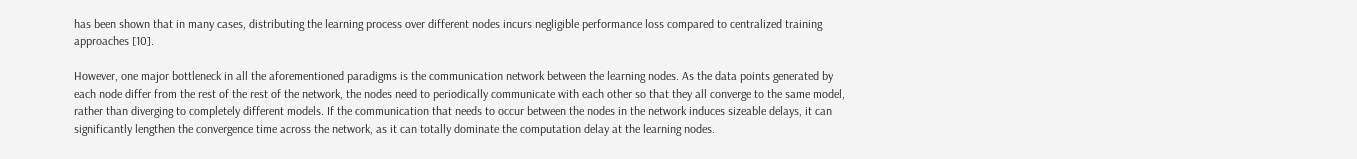has been shown that in many cases, distributing the learning process over different nodes incurs negligible performance loss compared to centralized training approaches [10].

However, one major bottleneck in all the aforementioned paradigms is the communication network between the learning nodes. As the data points generated by each node differ from the rest of the rest of the network, the nodes need to periodically communicate with each other so that they all converge to the same model, rather than diverging to completely different models. If the communication that needs to occur between the nodes in the network induces sizeable delays, it can significantly lengthen the convergence time across the network, as it can totally dominate the computation delay at the learning nodes.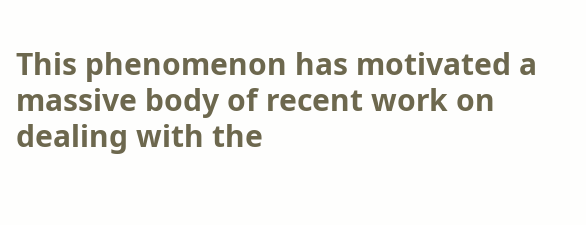This phenomenon has motivated a massive body of recent work on dealing with the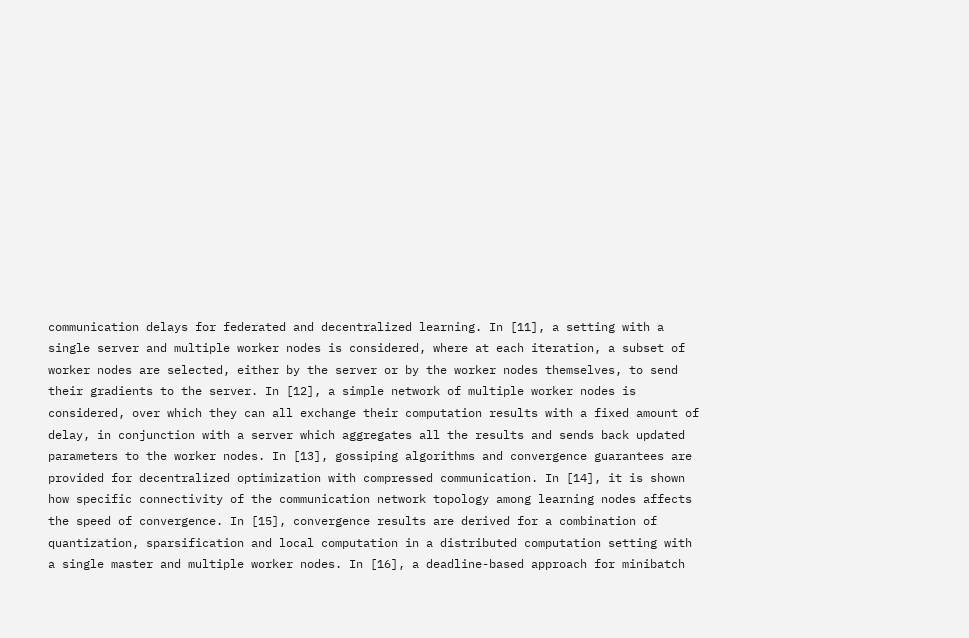communication delays for federated and decentralized learning. In [11], a setting with a single server and multiple worker nodes is considered, where at each iteration, a subset of worker nodes are selected, either by the server or by the worker nodes themselves, to send their gradients to the server. In [12], a simple network of multiple worker nodes is considered, over which they can all exchange their computation results with a fixed amount of delay, in conjunction with a server which aggregates all the results and sends back updated parameters to the worker nodes. In [13], gossiping algorithms and convergence guarantees are provided for decentralized optimization with compressed communication. In [14], it is shown how specific connectivity of the communication network topology among learning nodes affects the speed of convergence. In [15], convergence results are derived for a combination of quantization, sparsification and local computation in a distributed computation setting with a single master and multiple worker nodes. In [16], a deadline-based approach for minibatch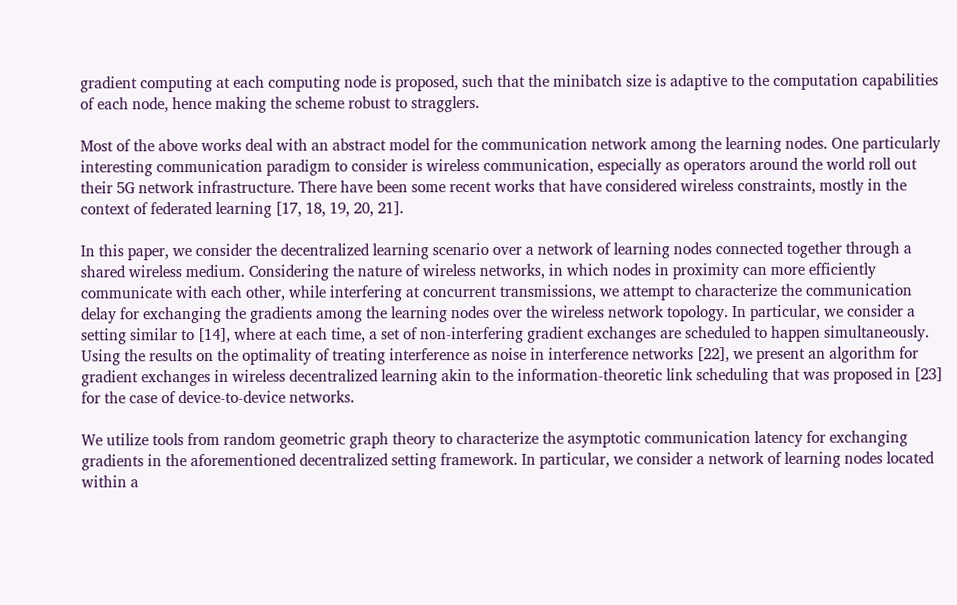gradient computing at each computing node is proposed, such that the minibatch size is adaptive to the computation capabilities of each node, hence making the scheme robust to stragglers.

Most of the above works deal with an abstract model for the communication network among the learning nodes. One particularly interesting communication paradigm to consider is wireless communication, especially as operators around the world roll out their 5G network infrastructure. There have been some recent works that have considered wireless constraints, mostly in the context of federated learning [17, 18, 19, 20, 21].

In this paper, we consider the decentralized learning scenario over a network of learning nodes connected together through a shared wireless medium. Considering the nature of wireless networks, in which nodes in proximity can more efficiently communicate with each other, while interfering at concurrent transmissions, we attempt to characterize the communication delay for exchanging the gradients among the learning nodes over the wireless network topology. In particular, we consider a setting similar to [14], where at each time, a set of non-interfering gradient exchanges are scheduled to happen simultaneously. Using the results on the optimality of treating interference as noise in interference networks [22], we present an algorithm for gradient exchanges in wireless decentralized learning akin to the information-theoretic link scheduling that was proposed in [23] for the case of device-to-device networks.

We utilize tools from random geometric graph theory to characterize the asymptotic communication latency for exchanging gradients in the aforementioned decentralized setting framework. In particular, we consider a network of learning nodes located within a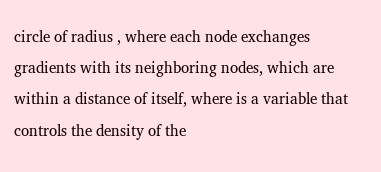circle of radius , where each node exchanges gradients with its neighboring nodes, which are within a distance of itself, where is a variable that controls the density of the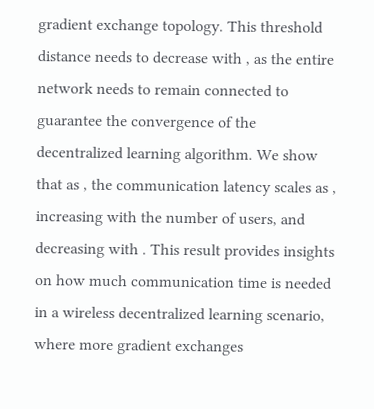gradient exchange topology. This threshold distance needs to decrease with , as the entire network needs to remain connected to guarantee the convergence of the decentralized learning algorithm. We show that as , the communication latency scales as , increasing with the number of users, and decreasing with . This result provides insights on how much communication time is needed in a wireless decentralized learning scenario, where more gradient exchanges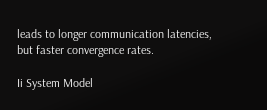leads to longer communication latencies, but faster convergence rates.

Ii System Model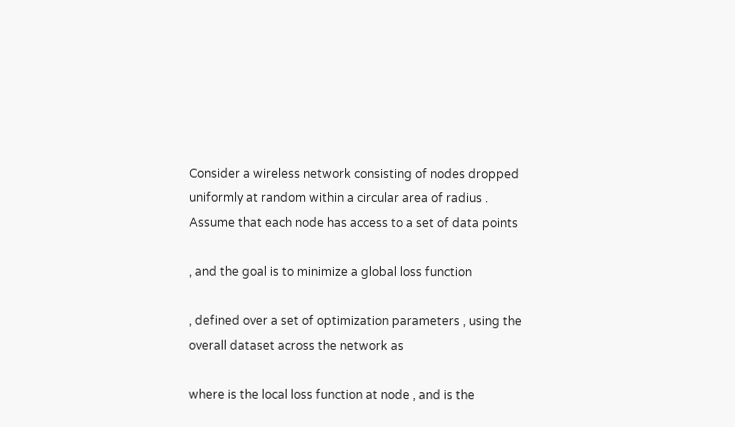Consider a wireless network consisting of nodes dropped uniformly at random within a circular area of radius . Assume that each node has access to a set of data points

, and the goal is to minimize a global loss function

, defined over a set of optimization parameters , using the overall dataset across the network as

where is the local loss function at node , and is the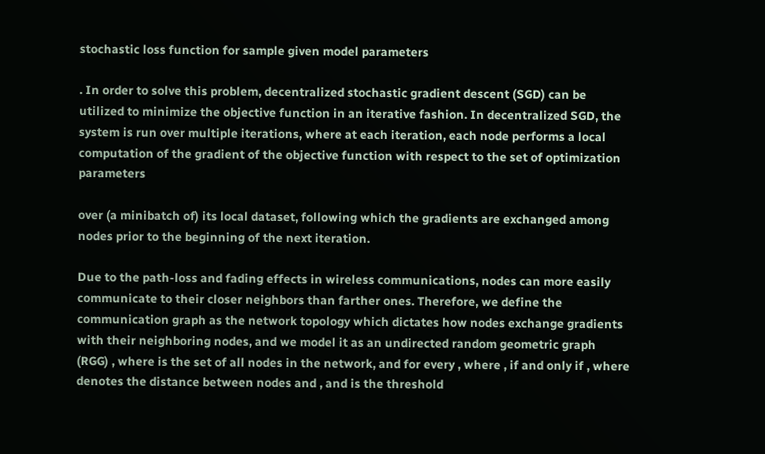stochastic loss function for sample given model parameters

. In order to solve this problem, decentralized stochastic gradient descent (SGD) can be utilized to minimize the objective function in an iterative fashion. In decentralized SGD, the system is run over multiple iterations, where at each iteration, each node performs a local computation of the gradient of the objective function with respect to the set of optimization parameters

over (a minibatch of) its local dataset, following which the gradients are exchanged among nodes prior to the beginning of the next iteration.

Due to the path-loss and fading effects in wireless communications, nodes can more easily communicate to their closer neighbors than farther ones. Therefore, we define the communication graph as the network topology which dictates how nodes exchange gradients with their neighboring nodes, and we model it as an undirected random geometric graph (RGG) , where is the set of all nodes in the network, and for every , where , if and only if , where denotes the distance between nodes and , and is the threshold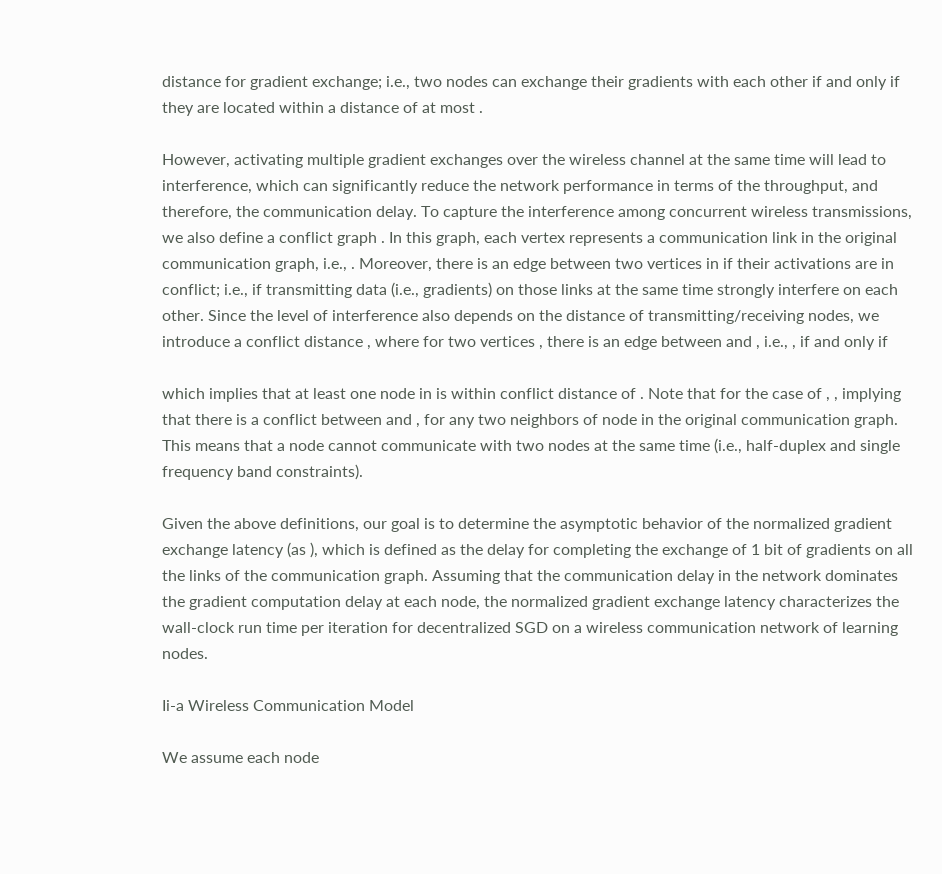distance for gradient exchange; i.e., two nodes can exchange their gradients with each other if and only if they are located within a distance of at most .

However, activating multiple gradient exchanges over the wireless channel at the same time will lead to interference, which can significantly reduce the network performance in terms of the throughput, and therefore, the communication delay. To capture the interference among concurrent wireless transmissions, we also define a conflict graph . In this graph, each vertex represents a communication link in the original communication graph, i.e., . Moreover, there is an edge between two vertices in if their activations are in conflict; i.e., if transmitting data (i.e., gradients) on those links at the same time strongly interfere on each other. Since the level of interference also depends on the distance of transmitting/receiving nodes, we introduce a conflict distance , where for two vertices , there is an edge between and , i.e., , if and only if

which implies that at least one node in is within conflict distance of . Note that for the case of , , implying that there is a conflict between and , for any two neighbors of node in the original communication graph. This means that a node cannot communicate with two nodes at the same time (i.e., half-duplex and single frequency band constraints).

Given the above definitions, our goal is to determine the asymptotic behavior of the normalized gradient exchange latency (as ), which is defined as the delay for completing the exchange of 1 bit of gradients on all the links of the communication graph. Assuming that the communication delay in the network dominates the gradient computation delay at each node, the normalized gradient exchange latency characterizes the wall-clock run time per iteration for decentralized SGD on a wireless communication network of learning nodes.

Ii-a Wireless Communication Model

We assume each node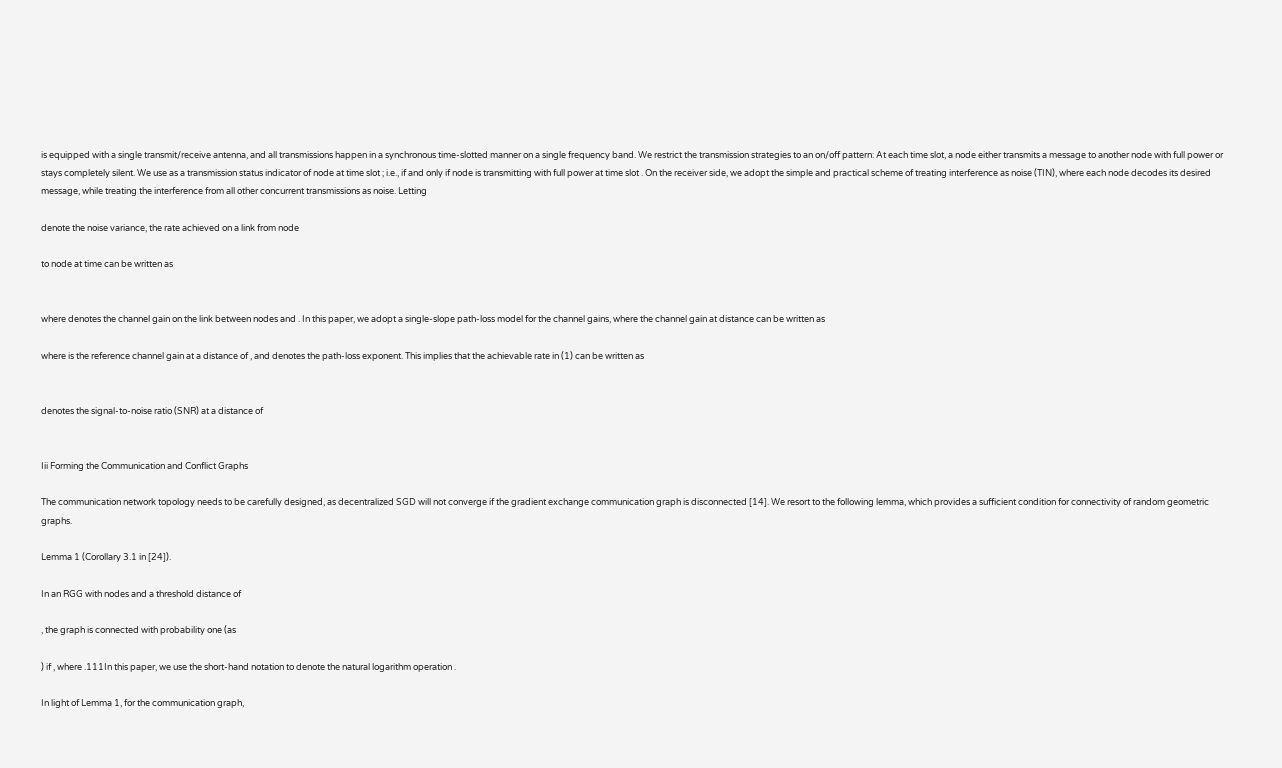is equipped with a single transmit/receive antenna, and all transmissions happen in a synchronous time-slotted manner on a single frequency band. We restrict the transmission strategies to an on/off pattern: At each time slot, a node either transmits a message to another node with full power or stays completely silent. We use as a transmission status indicator of node at time slot ; i.e., if and only if node is transmitting with full power at time slot . On the receiver side, we adopt the simple and practical scheme of treating interference as noise (TIN), where each node decodes its desired message, while treating the interference from all other concurrent transmissions as noise. Letting

denote the noise variance, the rate achieved on a link from node

to node at time can be written as


where denotes the channel gain on the link between nodes and . In this paper, we adopt a single-slope path-loss model for the channel gains, where the channel gain at distance can be written as

where is the reference channel gain at a distance of , and denotes the path-loss exponent. This implies that the achievable rate in (1) can be written as


denotes the signal-to-noise ratio (SNR) at a distance of


Iii Forming the Communication and Conflict Graphs

The communication network topology needs to be carefully designed, as decentralized SGD will not converge if the gradient exchange communication graph is disconnected [14]. We resort to the following lemma, which provides a sufficient condition for connectivity of random geometric graphs.

Lemma 1 (Corollary 3.1 in [24]).

In an RGG with nodes and a threshold distance of

, the graph is connected with probability one (as

) if , where .111In this paper, we use the short-hand notation to denote the natural logarithm operation .

In light of Lemma 1, for the communication graph,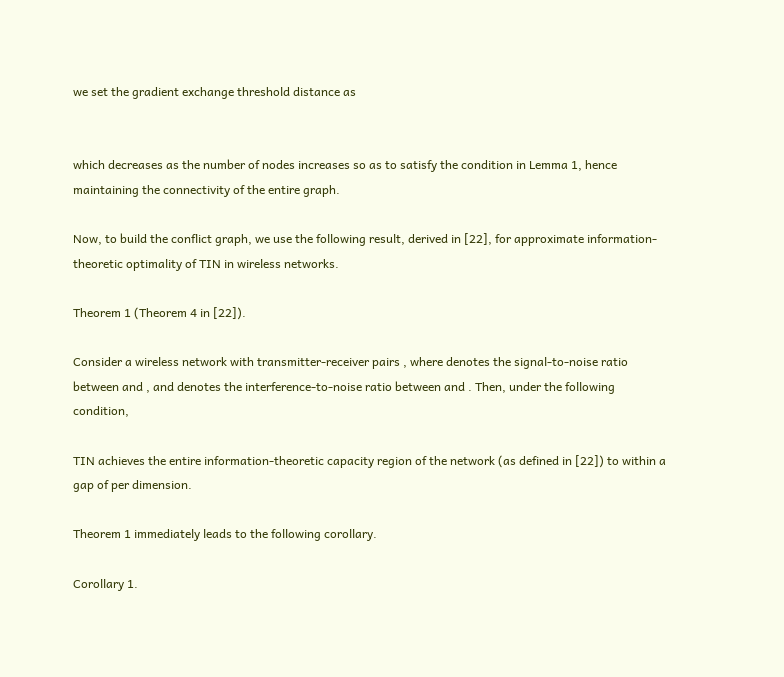we set the gradient exchange threshold distance as


which decreases as the number of nodes increases so as to satisfy the condition in Lemma 1, hence maintaining the connectivity of the entire graph.

Now, to build the conflict graph, we use the following result, derived in [22], for approximate information-theoretic optimality of TIN in wireless networks.

Theorem 1 (Theorem 4 in [22]).

Consider a wireless network with transmitter-receiver pairs , where denotes the signal-to-noise ratio between and , and denotes the interference-to-noise ratio between and . Then, under the following condition,

TIN achieves the entire information-theoretic capacity region of the network (as defined in [22]) to within a gap of per dimension.

Theorem 1 immediately leads to the following corollary.

Corollary 1.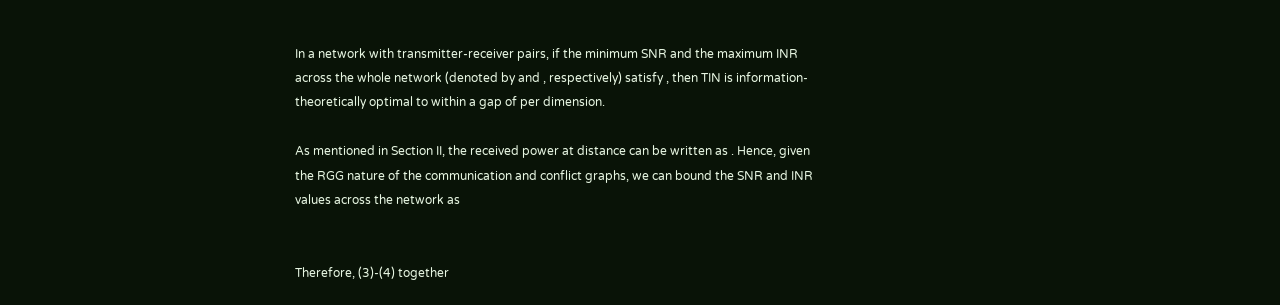In a network with transmitter-receiver pairs, if the minimum SNR and the maximum INR across the whole network (denoted by and , respectively) satisfy , then TIN is information-theoretically optimal to within a gap of per dimension.

As mentioned in Section II, the received power at distance can be written as . Hence, given the RGG nature of the communication and conflict graphs, we can bound the SNR and INR values across the network as


Therefore, (3)-(4) together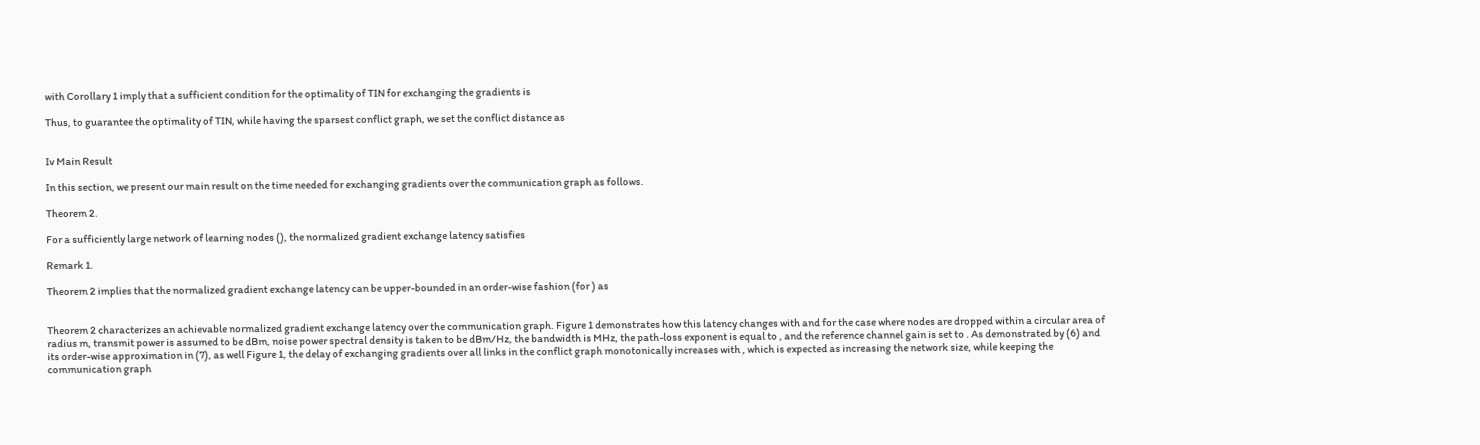with Corollary 1 imply that a sufficient condition for the optimality of TIN for exchanging the gradients is

Thus, to guarantee the optimality of TIN, while having the sparsest conflict graph, we set the conflict distance as


Iv Main Result

In this section, we present our main result on the time needed for exchanging gradients over the communication graph as follows.

Theorem 2.

For a sufficiently large network of learning nodes (), the normalized gradient exchange latency satisfies

Remark 1.

Theorem 2 implies that the normalized gradient exchange latency can be upper-bounded in an order-wise fashion (for ) as


Theorem 2 characterizes an achievable normalized gradient exchange latency over the communication graph. Figure 1 demonstrates how this latency changes with and for the case where nodes are dropped within a circular area of radius m, transmit power is assumed to be dBm, noise power spectral density is taken to be dBm/Hz, the bandwidth is MHz, the path-loss exponent is equal to , and the reference channel gain is set to . As demonstrated by (6) and its order-wise approximation in (7), as well Figure 1, the delay of exchanging gradients over all links in the conflict graph monotonically increases with , which is expected as increasing the network size, while keeping the communication graph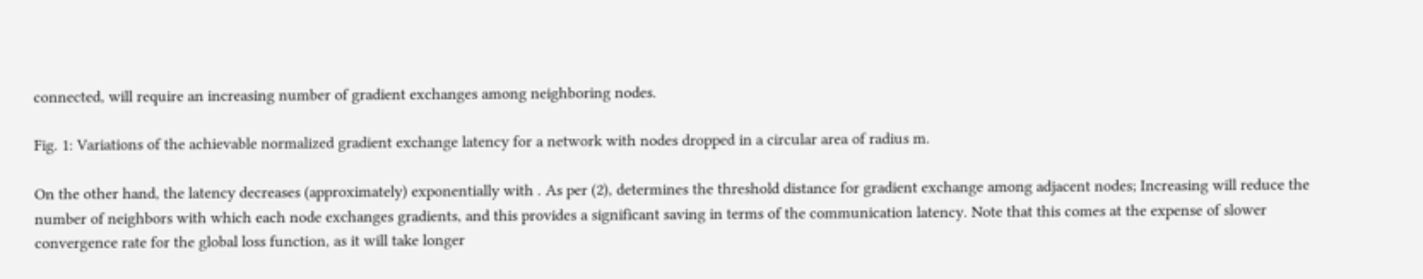connected, will require an increasing number of gradient exchanges among neighboring nodes.

Fig. 1: Variations of the achievable normalized gradient exchange latency for a network with nodes dropped in a circular area of radius m.

On the other hand, the latency decreases (approximately) exponentially with . As per (2), determines the threshold distance for gradient exchange among adjacent nodes; Increasing will reduce the number of neighbors with which each node exchanges gradients, and this provides a significant saving in terms of the communication latency. Note that this comes at the expense of slower convergence rate for the global loss function, as it will take longer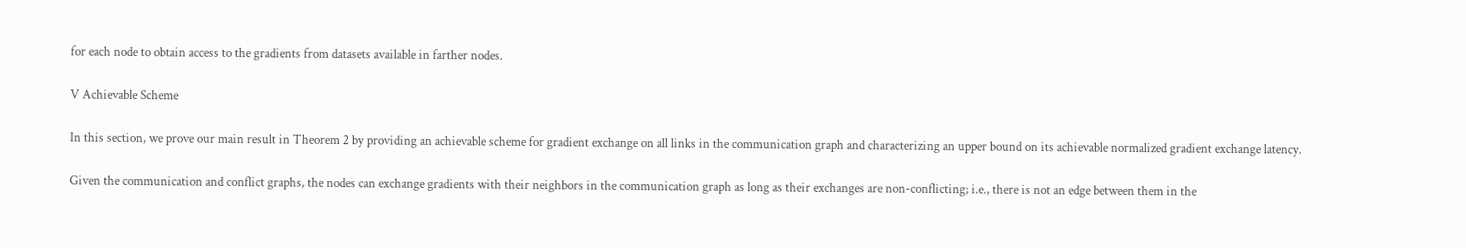for each node to obtain access to the gradients from datasets available in farther nodes.

V Achievable Scheme

In this section, we prove our main result in Theorem 2 by providing an achievable scheme for gradient exchange on all links in the communication graph and characterizing an upper bound on its achievable normalized gradient exchange latency.

Given the communication and conflict graphs, the nodes can exchange gradients with their neighbors in the communication graph as long as their exchanges are non-conflicting; i.e., there is not an edge between them in the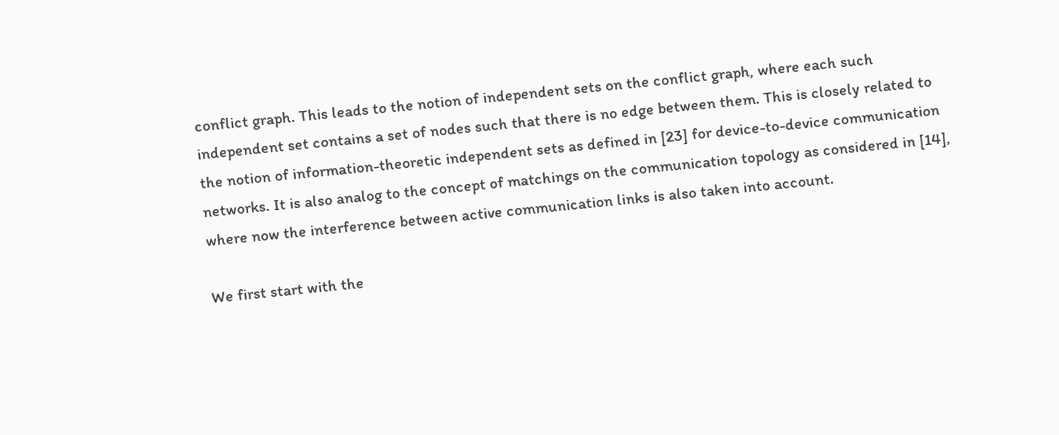conflict graph. This leads to the notion of independent sets on the conflict graph, where each such independent set contains a set of nodes such that there is no edge between them. This is closely related to the notion of information-theoretic independent sets as defined in [23] for device-to-device communication networks. It is also analog to the concept of matchings on the communication topology as considered in [14], where now the interference between active communication links is also taken into account.

We first start with the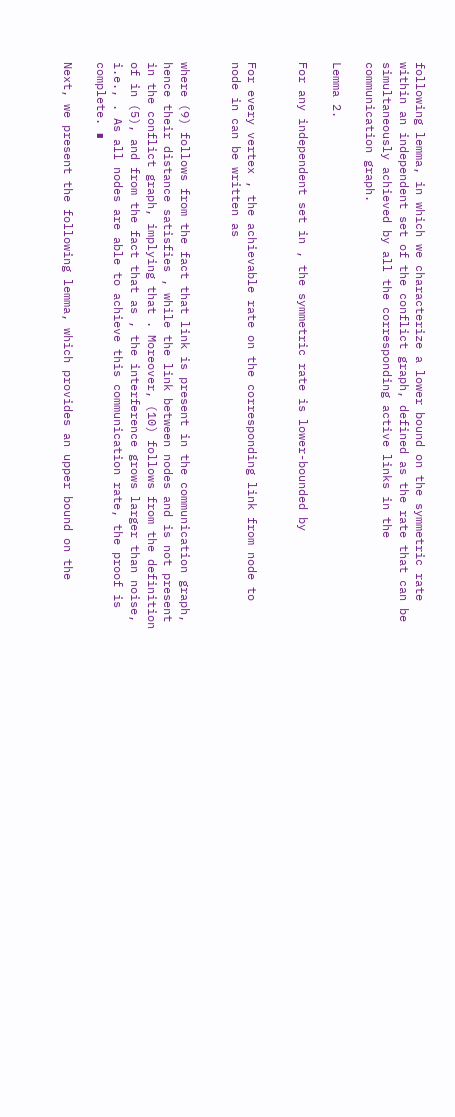following lemma, in which we characterize a lower bound on the symmetric rate within an independent set of the conflict graph, defined as the rate that can be simultaneously achieved by all the corresponding active links in the communication graph.

Lemma 2.

For any independent set in , the symmetric rate is lower-bounded by


For every vertex , the achievable rate on the corresponding link from node to node in can be written as


where (9) follows from the fact that link is present in the communication graph, hence their distance satisfies , while the link between nodes and is not present in the conflict graph, implying that . Moreover, (10) follows from the definition of in (5), and from the fact that as , the interference grows larger than noise, i.e., . As all nodes are able to achieve this communication rate, the proof is complete. ∎

Next, we present the following lemma, which provides an upper bound on the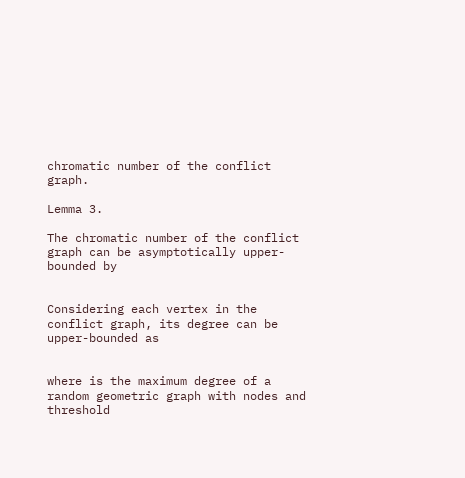chromatic number of the conflict graph.

Lemma 3.

The chromatic number of the conflict graph can be asymptotically upper-bounded by


Considering each vertex in the conflict graph, its degree can be upper-bounded as


where is the maximum degree of a random geometric graph with nodes and threshold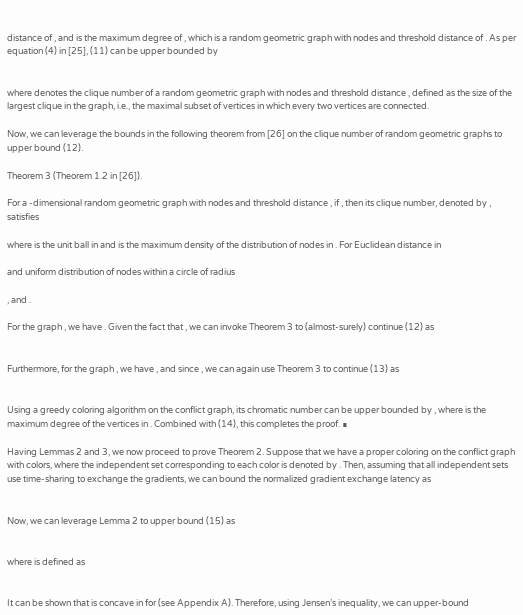distance of , and is the maximum degree of , which is a random geometric graph with nodes and threshold distance of . As per equation (4) in [25], (11) can be upper bounded by


where denotes the clique number of a random geometric graph with nodes and threshold distance , defined as the size of the largest clique in the graph, i.e., the maximal subset of vertices in which every two vertices are connected.

Now, we can leverage the bounds in the following theorem from [26] on the clique number of random geometric graphs to upper bound (12).

Theorem 3 (Theorem 1.2 in [26]).

For a -dimensional random geometric graph with nodes and threshold distance , if , then its clique number, denoted by , satisfies

where is the unit ball in and is the maximum density of the distribution of nodes in . For Euclidean distance in

and uniform distribution of nodes within a circle of radius

, and .

For the graph , we have . Given the fact that , we can invoke Theorem 3 to (almost-surely) continue (12) as


Furthermore, for the graph , we have , and since , we can again use Theorem 3 to continue (13) as


Using a greedy coloring algorithm on the conflict graph, its chromatic number can be upper bounded by , where is the maximum degree of the vertices in . Combined with (14), this completes the proof. ∎

Having Lemmas 2 and 3, we now proceed to prove Theorem 2. Suppose that we have a proper coloring on the conflict graph with colors, where the independent set corresponding to each color is denoted by . Then, assuming that all independent sets use time-sharing to exchange the gradients, we can bound the normalized gradient exchange latency as


Now, we can leverage Lemma 2 to upper bound (15) as


where is defined as


It can be shown that is concave in for (see Appendix A). Therefore, using Jensen’s inequality, we can upper-bound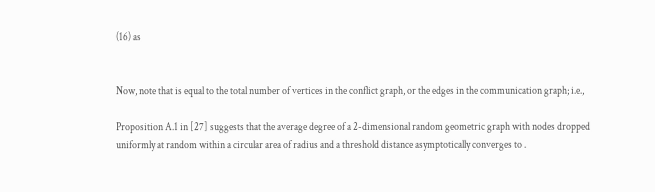(16) as


Now, note that is equal to the total number of vertices in the conflict graph, or the edges in the communication graph; i.e.,

Proposition A.1 in [27] suggests that the average degree of a 2-dimensional random geometric graph with nodes dropped uniformly at random within a circular area of radius and a threshold distance asymptotically converges to .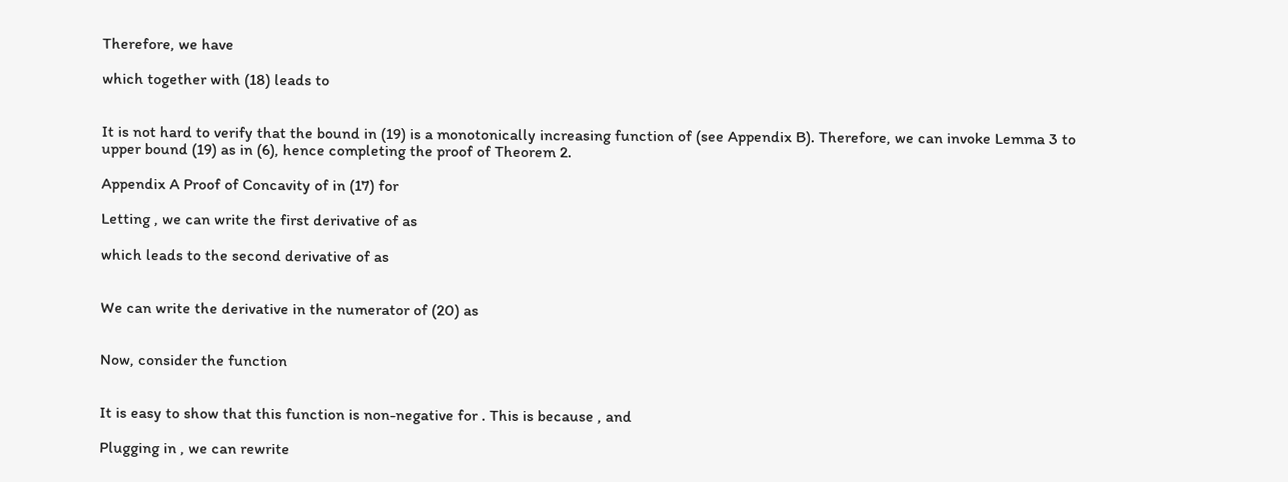Therefore, we have

which together with (18) leads to


It is not hard to verify that the bound in (19) is a monotonically increasing function of (see Appendix B). Therefore, we can invoke Lemma 3 to upper bound (19) as in (6), hence completing the proof of Theorem 2.

Appendix A Proof of Concavity of in (17) for

Letting , we can write the first derivative of as

which leads to the second derivative of as


We can write the derivative in the numerator of (20) as


Now, consider the function


It is easy to show that this function is non-negative for . This is because , and

Plugging in , we can rewrite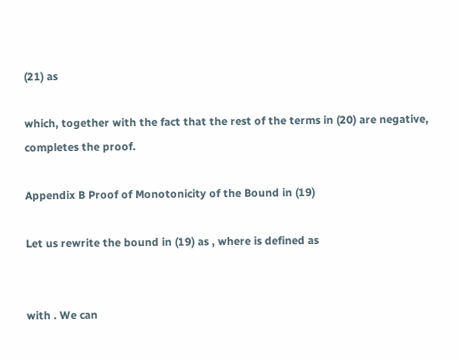(21) as

which, together with the fact that the rest of the terms in (20) are negative, completes the proof.

Appendix B Proof of Monotonicity of the Bound in (19)

Let us rewrite the bound in (19) as , where is defined as


with . We can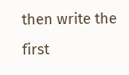then write the first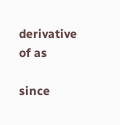derivative of as

since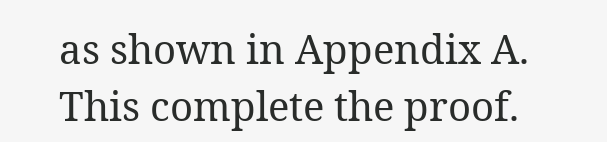as shown in Appendix A. This complete the proof.